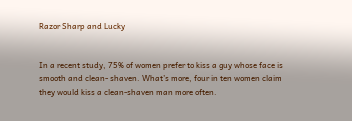Razor Sharp and Lucky


In a recent study, 75% of women prefer to kiss a guy whose face is smooth and clean- shaven. What’s more, four in ten women claim they would kiss a clean-shaven man more often.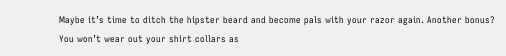Maybe it’s time to ditch the hipster beard and become pals with your razor again. Another bonus? You won’t wear out your shirt collars as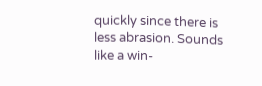quickly since there is less abrasion. Sounds like a win-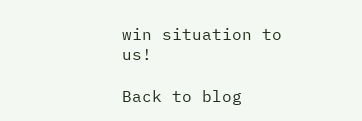win situation to us!

Back to blog